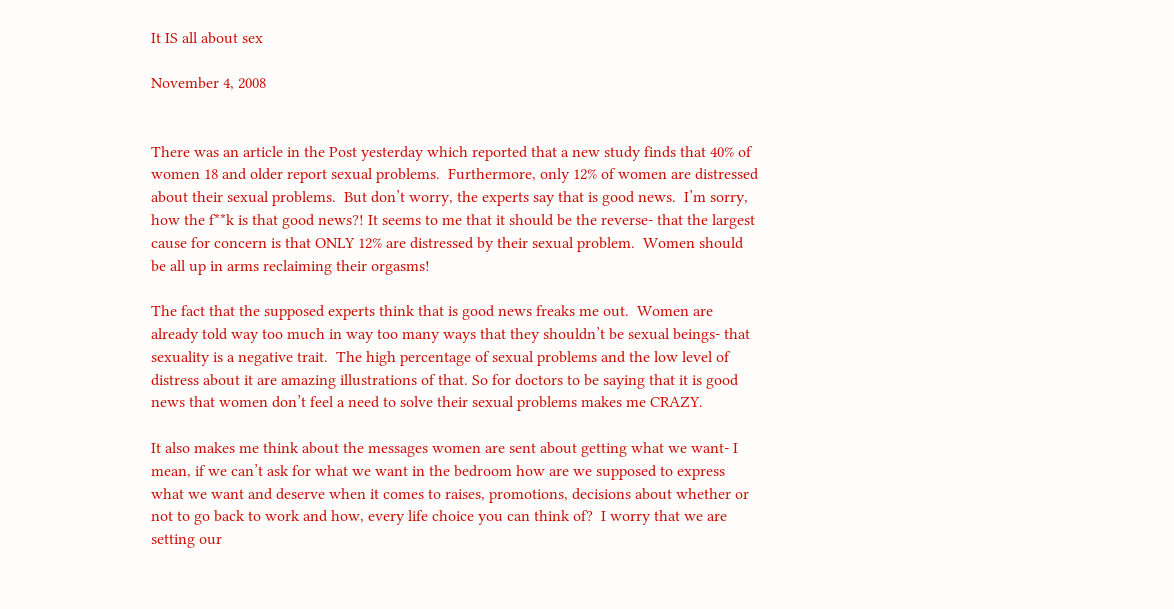It IS all about sex

November 4, 2008


There was an article in the Post yesterday which reported that a new study finds that 40% of women 18 and older report sexual problems.  Furthermore, only 12% of women are distressed about their sexual problems.  But don’t worry, the experts say that is good news.  I’m sorry, how the f**k is that good news?! It seems to me that it should be the reverse- that the largest cause for concern is that ONLY 12% are distressed by their sexual problem.  Women should be all up in arms reclaiming their orgasms!

The fact that the supposed experts think that is good news freaks me out.  Women are already told way too much in way too many ways that they shouldn’t be sexual beings- that sexuality is a negative trait.  The high percentage of sexual problems and the low level of distress about it are amazing illustrations of that. So for doctors to be saying that it is good news that women don’t feel a need to solve their sexual problems makes me CRAZY.

It also makes me think about the messages women are sent about getting what we want- I mean, if we can’t ask for what we want in the bedroom how are we supposed to express what we want and deserve when it comes to raises, promotions, decisions about whether or not to go back to work and how, every life choice you can think of?  I worry that we are setting our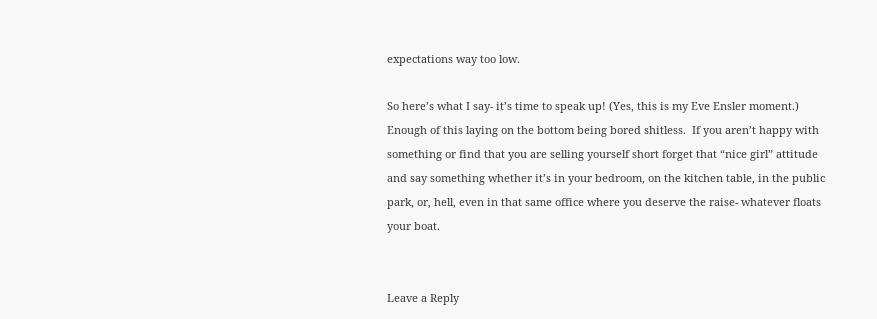expectations way too low.

So here’s what I say- it’s time to speak up! (Yes, this is my Eve Ensler moment.) Enough of this laying on the bottom being bored shitless.  If you aren’t happy with something or find that you are selling yourself short forget that “nice girl” attitude and say something whether it’s in your bedroom, on the kitchen table, in the public park, or, hell, even in that same office where you deserve the raise- whatever floats your boat.


Leave a Reply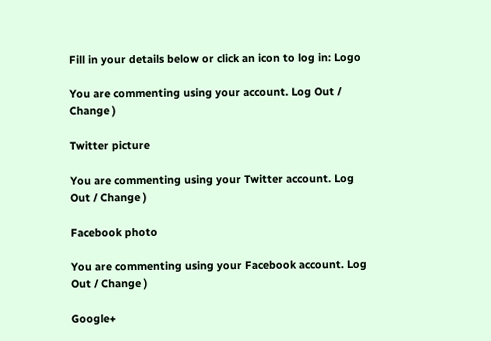Fill in your details below or click an icon to log in: Logo

You are commenting using your account. Log Out / Change )

Twitter picture

You are commenting using your Twitter account. Log Out / Change )

Facebook photo

You are commenting using your Facebook account. Log Out / Change )

Google+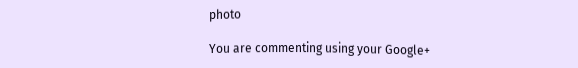photo

You are commenting using your Google+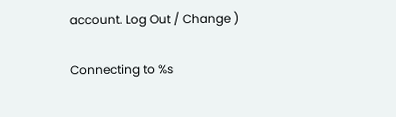account. Log Out / Change )

Connecting to %s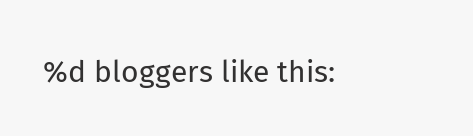%d bloggers like this: